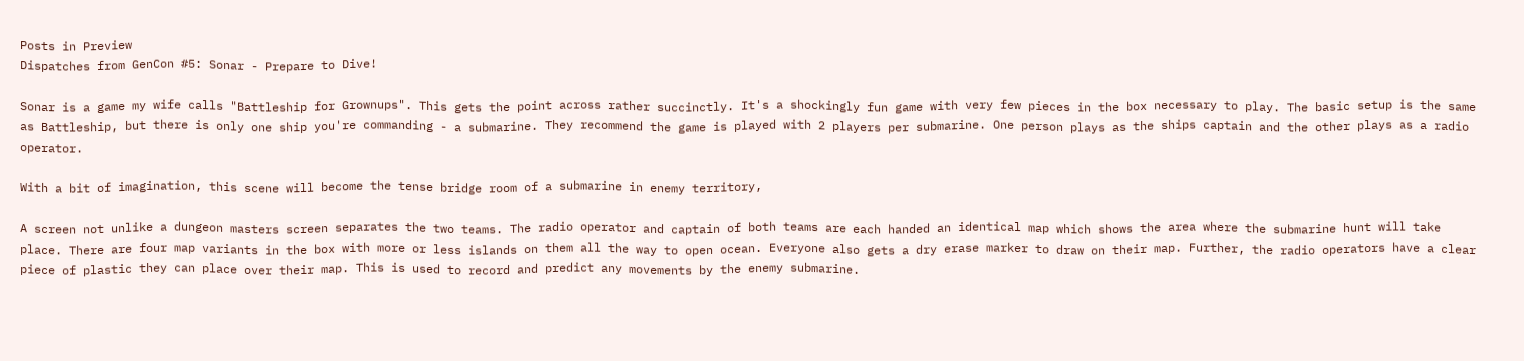Posts in Preview
Dispatches from GenCon #5: Sonar - Prepare to Dive!

Sonar is a game my wife calls "Battleship for Grownups". This gets the point across rather succinctly. It's a shockingly fun game with very few pieces in the box necessary to play. The basic setup is the same as Battleship, but there is only one ship you're commanding - a submarine. They recommend the game is played with 2 players per submarine. One person plays as the ships captain and the other plays as a radio operator.

With a bit of imagination, this scene will become the tense bridge room of a submarine in enemy territory,

A screen not unlike a dungeon masters screen separates the two teams. The radio operator and captain of both teams are each handed an identical map which shows the area where the submarine hunt will take place. There are four map variants in the box with more or less islands on them all the way to open ocean. Everyone also gets a dry erase marker to draw on their map. Further, the radio operators have a clear piece of plastic they can place over their map. This is used to record and predict any movements by the enemy submarine.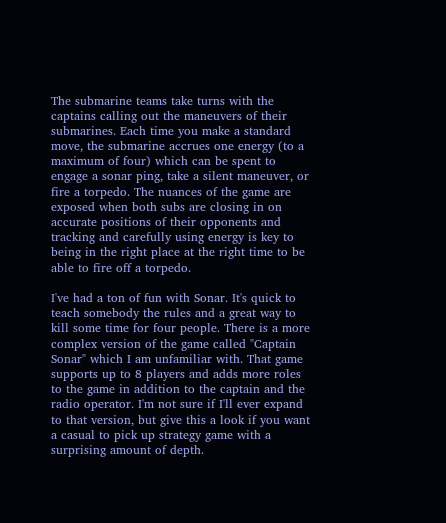The submarine teams take turns with the captains calling out the maneuvers of their submarines. Each time you make a standard move, the submarine accrues one energy (to a maximum of four) which can be spent to engage a sonar ping, take a silent maneuver, or fire a torpedo. The nuances of the game are exposed when both subs are closing in on accurate positions of their opponents and tracking and carefully using energy is key to being in the right place at the right time to be able to fire off a torpedo.

I've had a ton of fun with Sonar. It's quick to teach somebody the rules and a great way to kill some time for four people. There is a more complex version of the game called "Captain Sonar" which I am unfamiliar with. That game supports up to 8 players and adds more roles to the game in addition to the captain and the radio operator. I'm not sure if I'll ever expand to that version, but give this a look if you want a casual to pick up strategy game with a surprising amount of depth.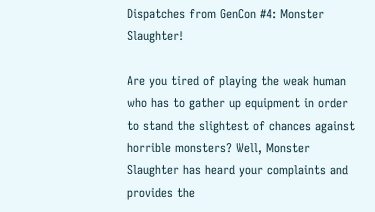Dispatches from GenCon #4: Monster Slaughter!

Are you tired of playing the weak human who has to gather up equipment in order to stand the slightest of chances against horrible monsters? Well, Monster Slaughter has heard your complaints and provides the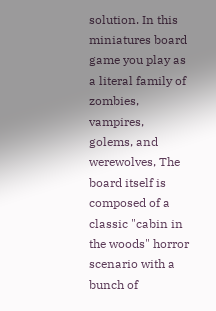solution. In this miniatures board game you play as a literal family of zombies, vampires, golems, and werewolves, The board itself is composed of a classic "cabin in the woods" horror scenario with a bunch of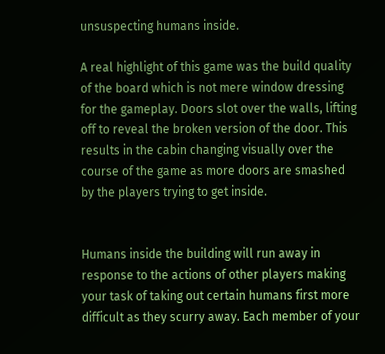unsuspecting humans inside.

A real highlight of this game was the build quality of the board which is not mere window dressing for the gameplay. Doors slot over the walls, lifting off to reveal the broken version of the door. This results in the cabin changing visually over the course of the game as more doors are smashed by the players trying to get inside.


Humans inside the building will run away in response to the actions of other players making your task of taking out certain humans first more difficult as they scurry away. Each member of your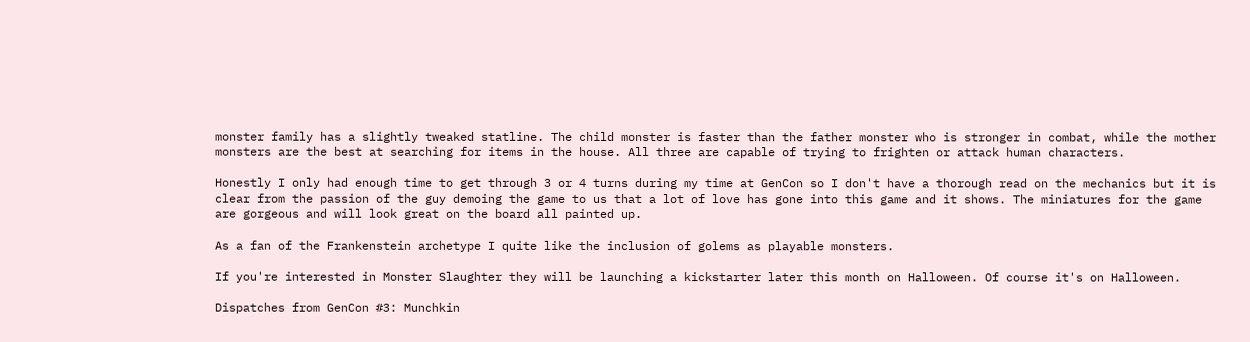monster family has a slightly tweaked statline. The child monster is faster than the father monster who is stronger in combat, while the mother monsters are the best at searching for items in the house. All three are capable of trying to frighten or attack human characters.

Honestly I only had enough time to get through 3 or 4 turns during my time at GenCon so I don't have a thorough read on the mechanics but it is clear from the passion of the guy demoing the game to us that a lot of love has gone into this game and it shows. The miniatures for the game are gorgeous and will look great on the board all painted up.

As a fan of the Frankenstein archetype I quite like the inclusion of golems as playable monsters.

If you're interested in Monster Slaughter they will be launching a kickstarter later this month on Halloween. Of course it's on Halloween.

Dispatches from GenCon #3: Munchkin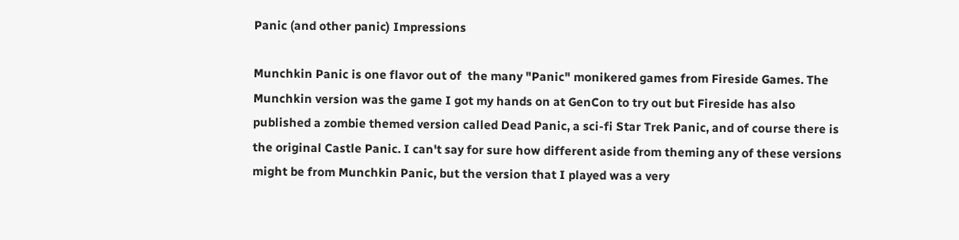Panic (and other panic) Impressions

Munchkin Panic is one flavor out of  the many "Panic" monikered games from Fireside Games. The Munchkin version was the game I got my hands on at GenCon to try out but Fireside has also published a zombie themed version called Dead Panic, a sci-fi Star Trek Panic, and of course there is the original Castle Panic. I can't say for sure how different aside from theming any of these versions might be from Munchkin Panic, but the version that I played was a very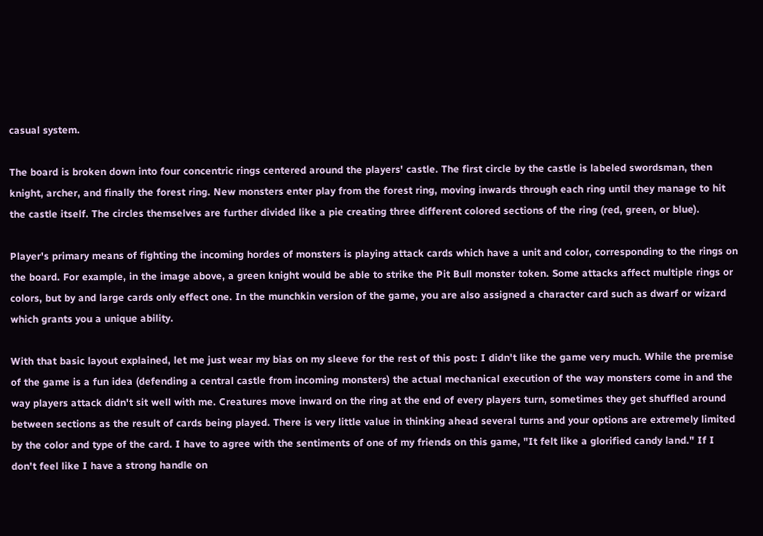casual system.

The board is broken down into four concentric rings centered around the players' castle. The first circle by the castle is labeled swordsman, then knight, archer, and finally the forest ring. New monsters enter play from the forest ring, moving inwards through each ring until they manage to hit the castle itself. The circles themselves are further divided like a pie creating three different colored sections of the ring (red, green, or blue).

Player's primary means of fighting the incoming hordes of monsters is playing attack cards which have a unit and color, corresponding to the rings on the board. For example, in the image above, a green knight would be able to strike the Pit Bull monster token. Some attacks affect multiple rings or colors, but by and large cards only effect one. In the munchkin version of the game, you are also assigned a character card such as dwarf or wizard which grants you a unique ability.

With that basic layout explained, let me just wear my bias on my sleeve for the rest of this post: I didn't like the game very much. While the premise of the game is a fun idea (defending a central castle from incoming monsters) the actual mechanical execution of the way monsters come in and the way players attack didn't sit well with me. Creatures move inward on the ring at the end of every players turn, sometimes they get shuffled around between sections as the result of cards being played. There is very little value in thinking ahead several turns and your options are extremely limited by the color and type of the card. I have to agree with the sentiments of one of my friends on this game, "It felt like a glorified candy land." If I don't feel like I have a strong handle on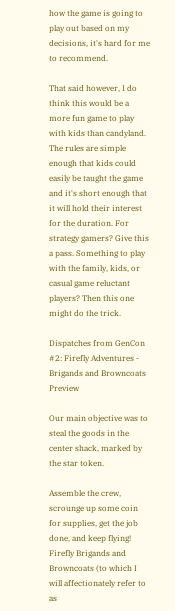how the game is going to play out based on my decisions, it's hard for me to recommend.

That said however, I do think this would be a more fun game to play with kids than candyland. The rules are simple enough that kids could easily be taught the game and it's short enough that it will hold their interest for the duration. For strategy gamers? Give this a pass. Something to play with the family, kids, or casual game reluctant players? Then this one might do the trick.

Dispatches from GenCon #2: Firefly Adventures - Brigands and Browncoats Preview

Our main objective was to steal the goods in the center shack, marked by the star token.

Assemble the crew, scrounge up some coin for supplies, get the job done, and keep flying! Firefly Brigands and Browncoats (to which I will affectionately refer to as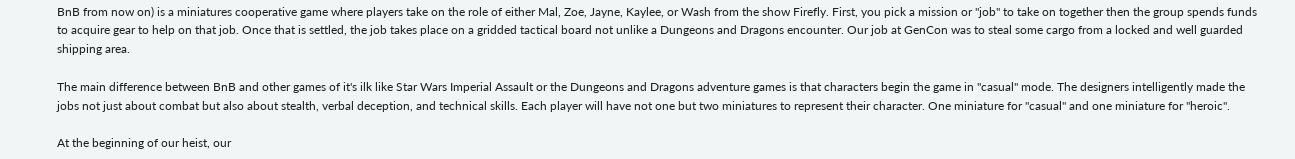BnB from now on) is a miniatures cooperative game where players take on the role of either Mal, Zoe, Jayne, Kaylee, or Wash from the show Firefly. First, you pick a mission or "job" to take on together then the group spends funds to acquire gear to help on that job. Once that is settled, the job takes place on a gridded tactical board not unlike a Dungeons and Dragons encounter. Our job at GenCon was to steal some cargo from a locked and well guarded shipping area.

The main difference between BnB and other games of it's ilk like Star Wars Imperial Assault or the Dungeons and Dragons adventure games is that characters begin the game in "casual" mode. The designers intelligently made the jobs not just about combat but also about stealth, verbal deception, and technical skills. Each player will have not one but two miniatures to represent their character. One miniature for "casual" and one miniature for "heroic".

At the beginning of our heist, our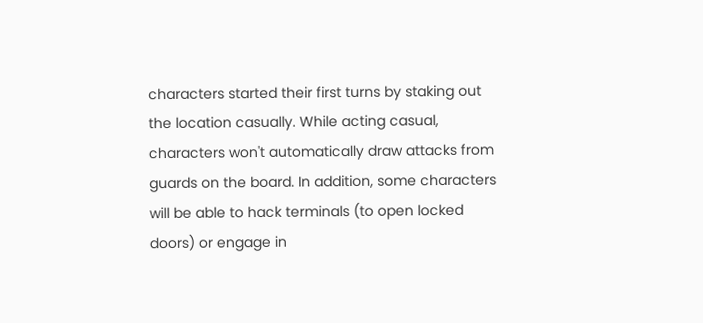characters started their first turns by staking out the location casually. While acting casual, characters won't automatically draw attacks from guards on the board. In addition, some characters will be able to hack terminals (to open locked doors) or engage in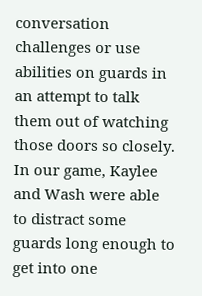conversation challenges or use abilities on guards in an attempt to talk them out of watching those doors so closely. In our game, Kaylee and Wash were able to distract some guards long enough to get into one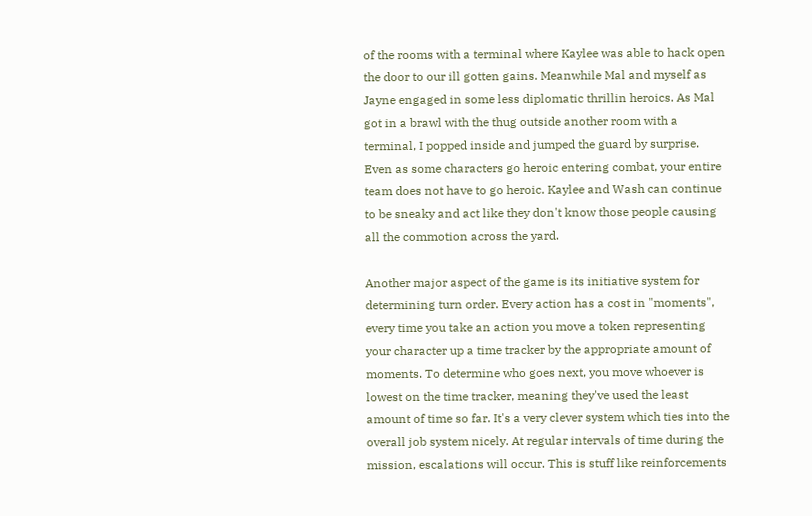of the rooms with a terminal where Kaylee was able to hack open the door to our ill gotten gains. Meanwhile Mal and myself as Jayne engaged in some less diplomatic thrillin heroics. As Mal got in a brawl with the thug outside another room with a terminal, I popped inside and jumped the guard by surprise. Even as some characters go heroic entering combat, your entire team does not have to go heroic. Kaylee and Wash can continue to be sneaky and act like they don't know those people causing all the commotion across the yard.

Another major aspect of the game is its initiative system for determining turn order. Every action has a cost in "moments", every time you take an action you move a token representing your character up a time tracker by the appropriate amount of moments. To determine who goes next, you move whoever is lowest on the time tracker, meaning they've used the least amount of time so far. It's a very clever system which ties into the overall job system nicely. At regular intervals of time during the mission, escalations will occur. This is stuff like reinforcements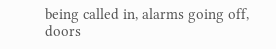being called in, alarms going off, doors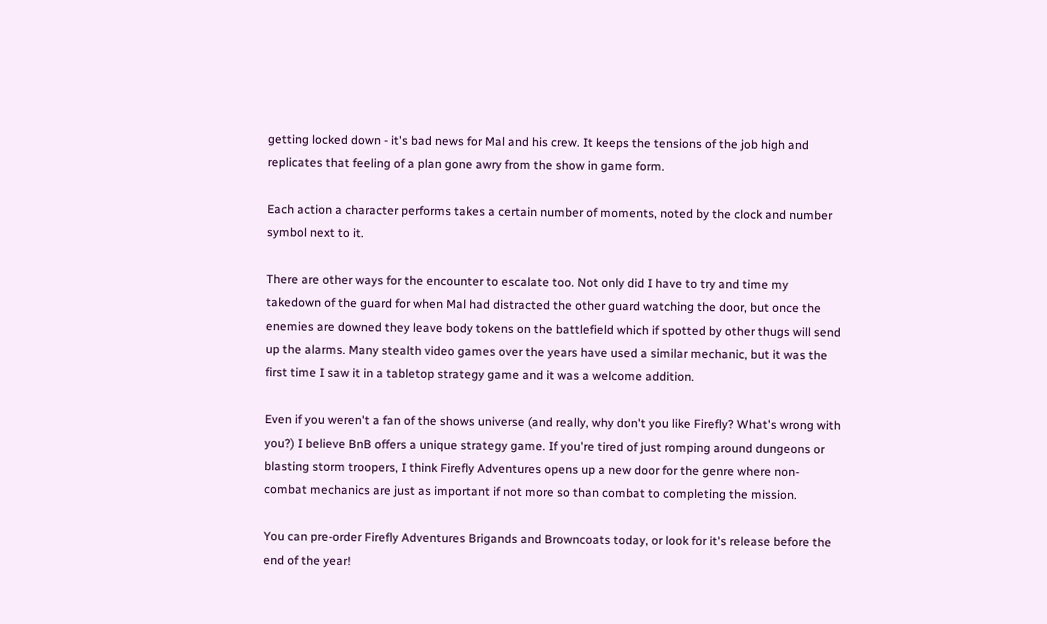getting locked down - it's bad news for Mal and his crew. It keeps the tensions of the job high and replicates that feeling of a plan gone awry from the show in game form.

Each action a character performs takes a certain number of moments, noted by the clock and number symbol next to it.

There are other ways for the encounter to escalate too. Not only did I have to try and time my takedown of the guard for when Mal had distracted the other guard watching the door, but once the enemies are downed they leave body tokens on the battlefield which if spotted by other thugs will send up the alarms. Many stealth video games over the years have used a similar mechanic, but it was the first time I saw it in a tabletop strategy game and it was a welcome addition.

Even if you weren't a fan of the shows universe (and really, why don't you like Firefly? What's wrong with you?) I believe BnB offers a unique strategy game. If you're tired of just romping around dungeons or blasting storm troopers, I think Firefly Adventures opens up a new door for the genre where non-combat mechanics are just as important if not more so than combat to completing the mission.

You can pre-order Firefly Adventures Brigands and Browncoats today, or look for it's release before the end of the year!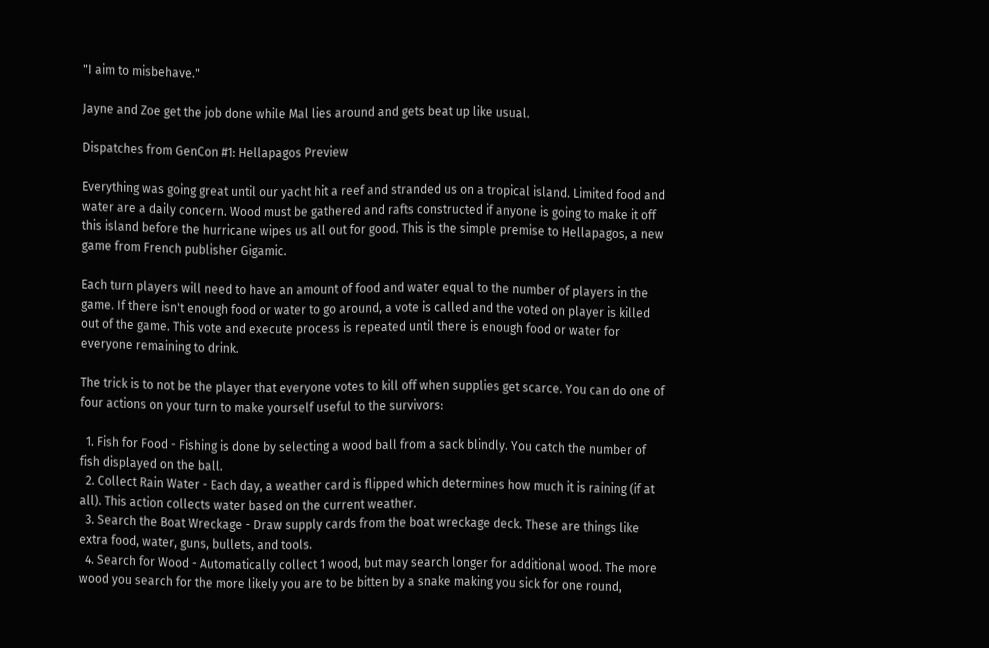"I aim to misbehave."

Jayne and Zoe get the job done while Mal lies around and gets beat up like usual.

Dispatches from GenCon #1: Hellapagos Preview

Everything was going great until our yacht hit a reef and stranded us on a tropical island. Limited food and water are a daily concern. Wood must be gathered and rafts constructed if anyone is going to make it off this island before the hurricane wipes us all out for good. This is the simple premise to Hellapagos, a new game from French publisher Gigamic.

Each turn players will need to have an amount of food and water equal to the number of players in the game. If there isn't enough food or water to go around, a vote is called and the voted on player is killed out of the game. This vote and execute process is repeated until there is enough food or water for everyone remaining to drink.

The trick is to not be the player that everyone votes to kill off when supplies get scarce. You can do one of four actions on your turn to make yourself useful to the survivors:

  1. Fish for Food - Fishing is done by selecting a wood ball from a sack blindly. You catch the number of fish displayed on the ball.
  2. Collect Rain Water - Each day, a weather card is flipped which determines how much it is raining (if at all). This action collects water based on the current weather.
  3. Search the Boat Wreckage - Draw supply cards from the boat wreckage deck. These are things like extra food, water, guns, bullets, and tools.
  4. Search for Wood - Automatically collect 1 wood, but may search longer for additional wood. The more wood you search for the more likely you are to be bitten by a snake making you sick for one round,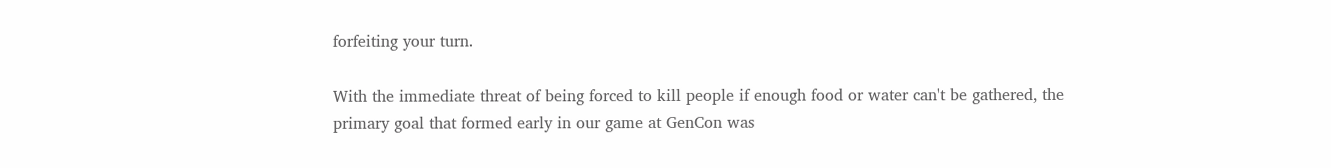forfeiting your turn.

With the immediate threat of being forced to kill people if enough food or water can't be gathered, the primary goal that formed early in our game at GenCon was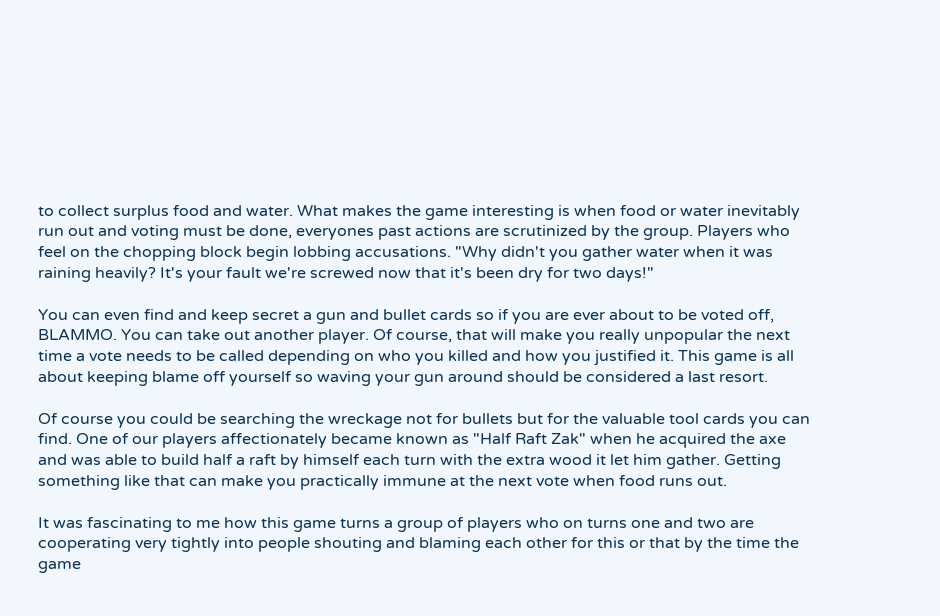to collect surplus food and water. What makes the game interesting is when food or water inevitably run out and voting must be done, everyones past actions are scrutinized by the group. Players who feel on the chopping block begin lobbing accusations. "Why didn't you gather water when it was raining heavily? It's your fault we're screwed now that it's been dry for two days!"

You can even find and keep secret a gun and bullet cards so if you are ever about to be voted off, BLAMMO. You can take out another player. Of course, that will make you really unpopular the next time a vote needs to be called depending on who you killed and how you justified it. This game is all about keeping blame off yourself so waving your gun around should be considered a last resort.

Of course you could be searching the wreckage not for bullets but for the valuable tool cards you can find. One of our players affectionately became known as "Half Raft Zak" when he acquired the axe and was able to build half a raft by himself each turn with the extra wood it let him gather. Getting something like that can make you practically immune at the next vote when food runs out.

It was fascinating to me how this game turns a group of players who on turns one and two are cooperating very tightly into people shouting and blaming each other for this or that by the time the game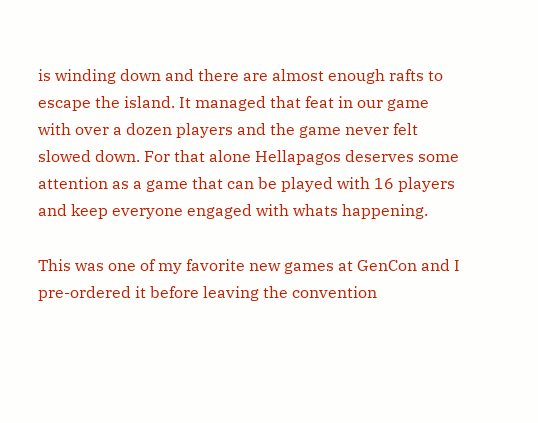is winding down and there are almost enough rafts to escape the island. It managed that feat in our game with over a dozen players and the game never felt slowed down. For that alone Hellapagos deserves some attention as a game that can be played with 16 players and keep everyone engaged with whats happening.

This was one of my favorite new games at GenCon and I pre-ordered it before leaving the convention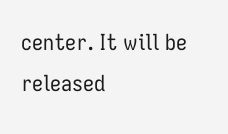center. It will be released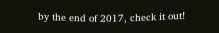by the end of 2017, check it out!